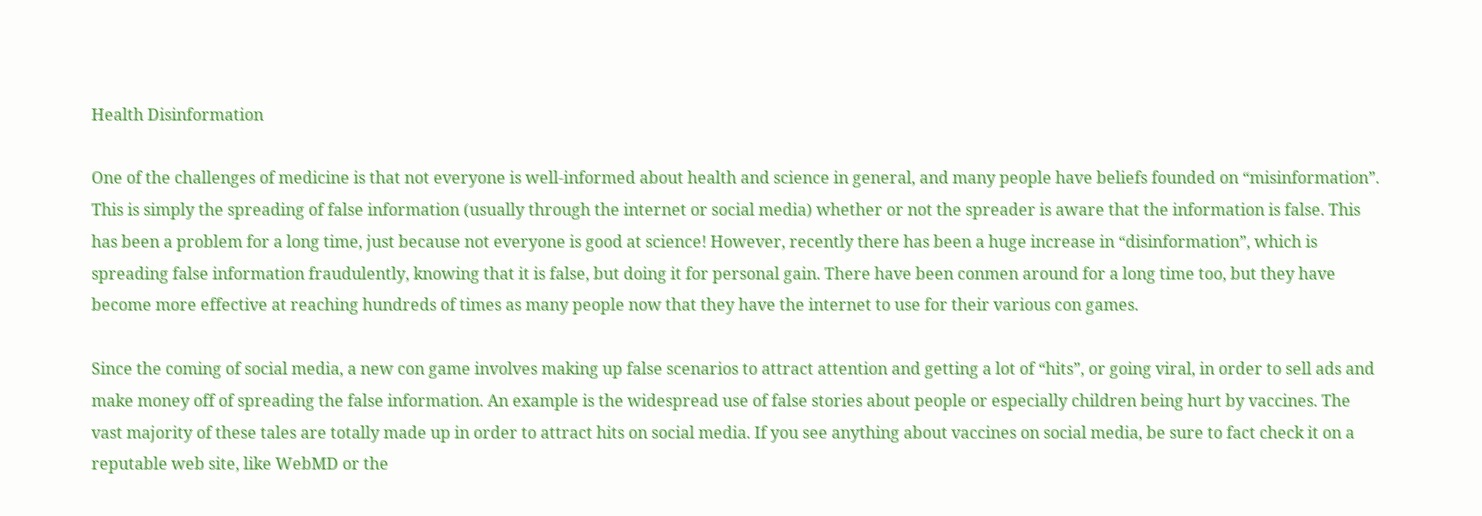Health Disinformation

One of the challenges of medicine is that not everyone is well-informed about health and science in general, and many people have beliefs founded on “misinformation”. This is simply the spreading of false information (usually through the internet or social media) whether or not the spreader is aware that the information is false. This has been a problem for a long time, just because not everyone is good at science! However, recently there has been a huge increase in “disinformation”, which is spreading false information fraudulently, knowing that it is false, but doing it for personal gain. There have been conmen around for a long time too, but they have become more effective at reaching hundreds of times as many people now that they have the internet to use for their various con games.

Since the coming of social media, a new con game involves making up false scenarios to attract attention and getting a lot of “hits”, or going viral, in order to sell ads and make money off of spreading the false information. An example is the widespread use of false stories about people or especially children being hurt by vaccines. The vast majority of these tales are totally made up in order to attract hits on social media. If you see anything about vaccines on social media, be sure to fact check it on a reputable web site, like WebMD or the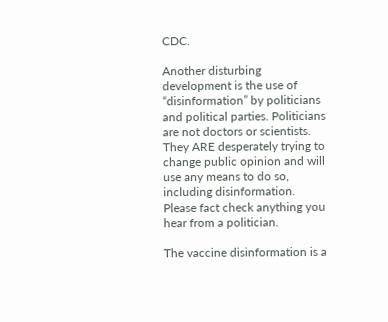CDC.

Another disturbing development is the use of “disinformation” by politicians and political parties. Politicians are not doctors or scientists. They ARE desperately trying to change public opinion and will use any means to do so, including disinformation. Please fact check anything you hear from a politician.

The vaccine disinformation is a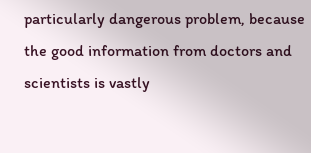particularly dangerous problem, because the good information from doctors and scientists is vastly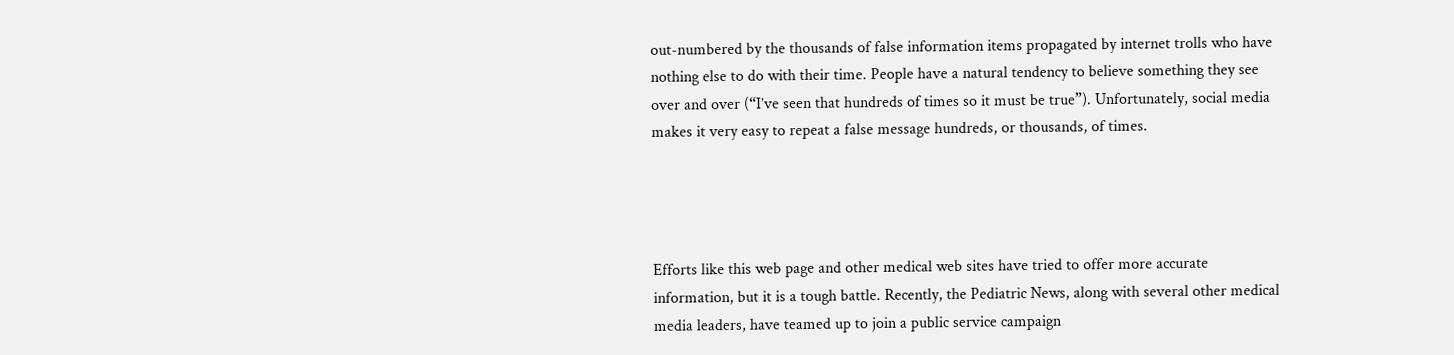out-numbered by the thousands of false information items propagated by internet trolls who have nothing else to do with their time. People have a natural tendency to believe something they see over and over (“I’ve seen that hundreds of times so it must be true”). Unfortunately, social media makes it very easy to repeat a false message hundreds, or thousands, of times.




Efforts like this web page and other medical web sites have tried to offer more accurate information, but it is a tough battle. Recently, the Pediatric News, along with several other medical media leaders, have teamed up to join a public service campaign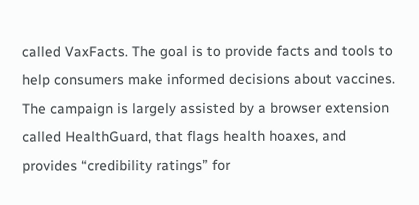called VaxFacts. The goal is to provide facts and tools to help consumers make informed decisions about vaccines. The campaign is largely assisted by a browser extension called HealthGuard, that flags health hoaxes, and provides “credibility ratings” for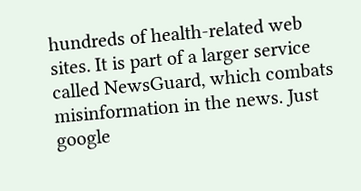hundreds of health-related web sites. It is part of a larger service called NewsGuard, which combats misinformation in the news. Just google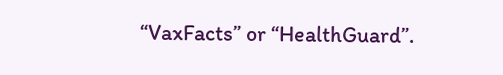“VaxFacts” or “HealthGuard”.